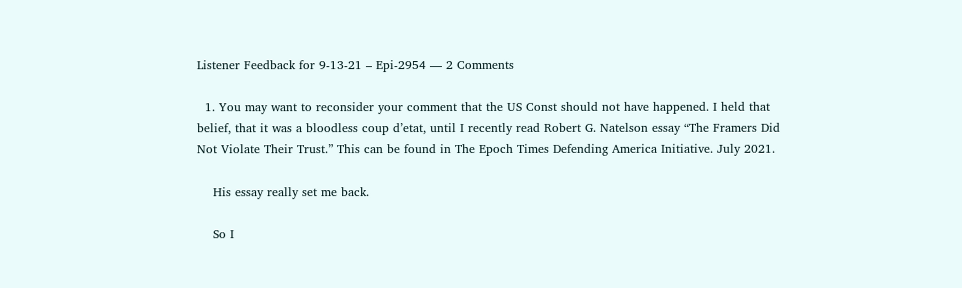Listener Feedback for 9-13-21 – Epi-2954 — 2 Comments

  1. You may want to reconsider your comment that the US Const should not have happened. I held that belief, that it was a bloodless coup d’etat, until I recently read Robert G. Natelson essay “The Framers Did Not Violate Their Trust.” This can be found in The Epoch Times Defending America Initiative. July 2021.

    His essay really set me back.

    So I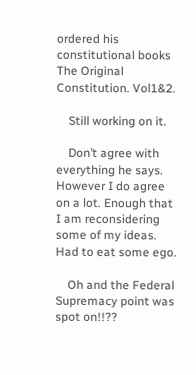ordered his constitutional books The Original Constitution. Vol1&2.

    Still working on it.

    Don’t agree with everything he says. However I do agree on a lot. Enough that I am reconsidering some of my ideas. Had to eat some ego.

    Oh and the Federal Supremacy point was spot on!!??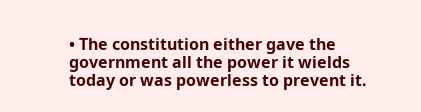• The constitution either gave the government all the power it wields today or was powerless to prevent it.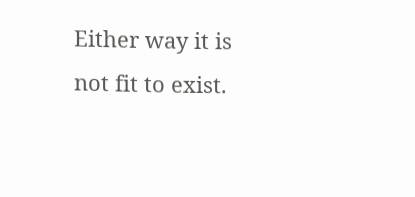Either way it is not fit to exist.